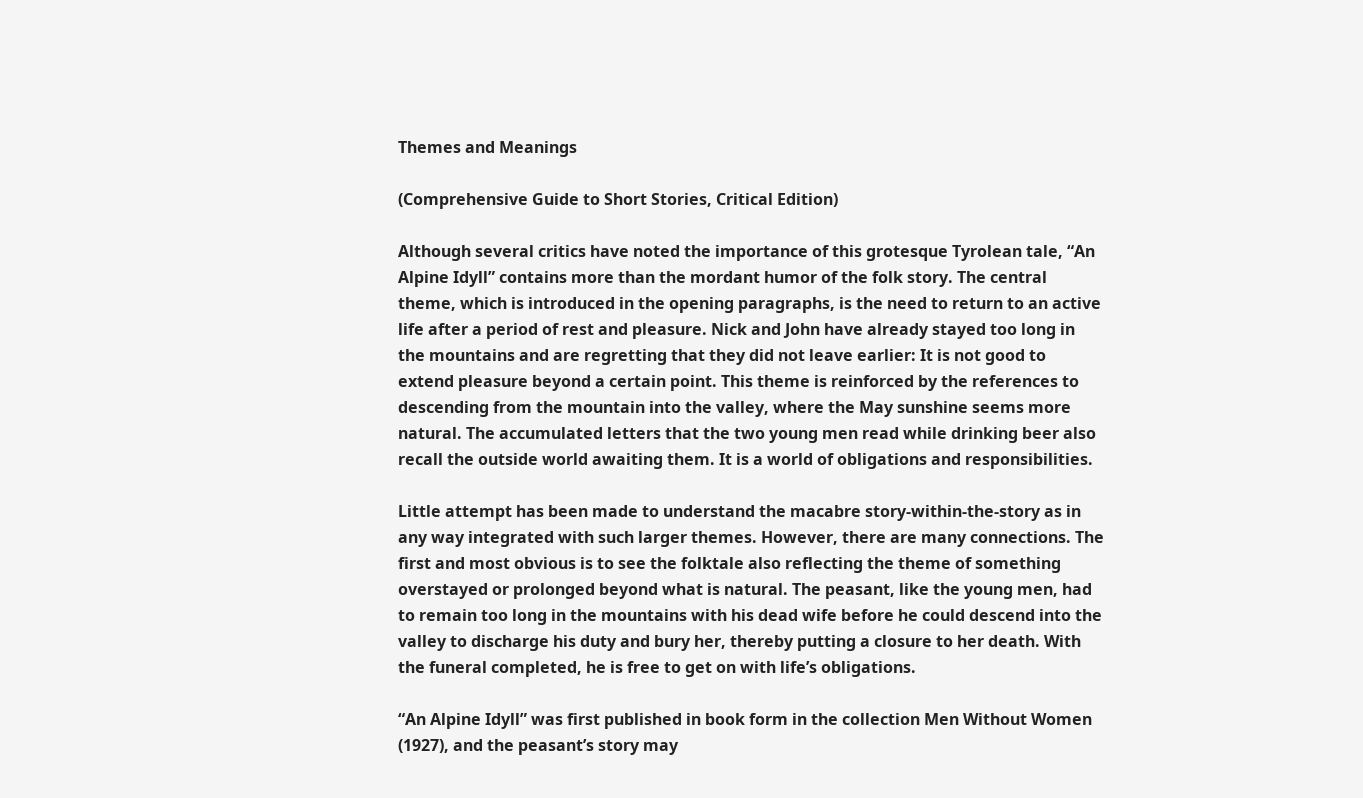Themes and Meanings

(Comprehensive Guide to Short Stories, Critical Edition)

Although several critics have noted the importance of this grotesque Tyrolean tale, “An Alpine Idyll” contains more than the mordant humor of the folk story. The central theme, which is introduced in the opening paragraphs, is the need to return to an active life after a period of rest and pleasure. Nick and John have already stayed too long in the mountains and are regretting that they did not leave earlier: It is not good to extend pleasure beyond a certain point. This theme is reinforced by the references to descending from the mountain into the valley, where the May sunshine seems more natural. The accumulated letters that the two young men read while drinking beer also recall the outside world awaiting them. It is a world of obligations and responsibilities.

Little attempt has been made to understand the macabre story-within-the-story as in any way integrated with such larger themes. However, there are many connections. The first and most obvious is to see the folktale also reflecting the theme of something overstayed or prolonged beyond what is natural. The peasant, like the young men, had to remain too long in the mountains with his dead wife before he could descend into the valley to discharge his duty and bury her, thereby putting a closure to her death. With the funeral completed, he is free to get on with life’s obligations.

“An Alpine Idyll” was first published in book form in the collection Men Without Women (1927), and the peasant’s story may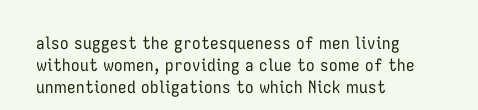also suggest the grotesqueness of men living without women, providing a clue to some of the unmentioned obligations to which Nick must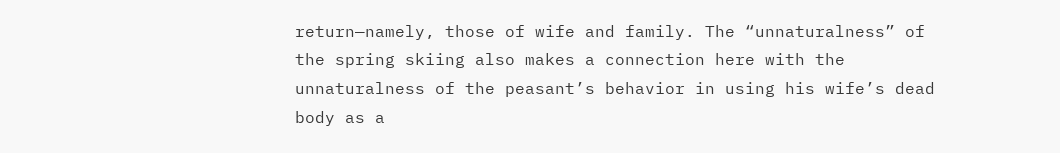return—namely, those of wife and family. The “unnaturalness” of the spring skiing also makes a connection here with the unnaturalness of the peasant’s behavior in using his wife’s dead body as a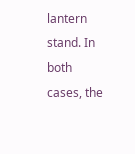lantern stand. In both cases, the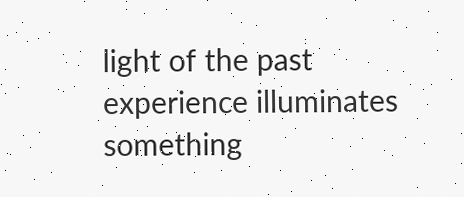light of the past experience illuminates something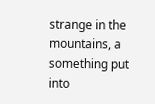strange in the mountains, a something put into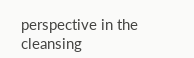perspective in the cleansing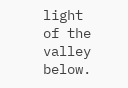light of the valley below.